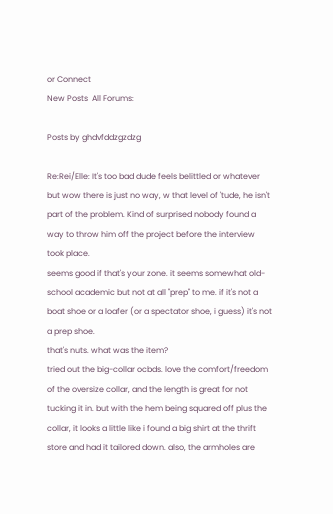or Connect
New Posts  All Forums:

Posts by ghdvfddzgzdzg

Re:Rei/Elle: It's too bad dude feels belittled or whatever but wow there is just no way, w that level of 'tude, he isn't part of the problem. Kind of surprised nobody found a way to throw him off the project before the interview took place.
seems good if that's your zone. it seems somewhat old-school academic but not at all "prep" to me. if it's not a boat shoe or a loafer (or a spectator shoe, i guess) it's not a prep shoe.
that's nuts. what was the item?
tried out the big-collar ocbds. love the comfort/freedom of the oversize collar, and the length is great for not tucking it in. but with the hem being squared off plus the collar, it looks a little like i found a big shirt at the thrift store and had it tailored down. also, the armholes are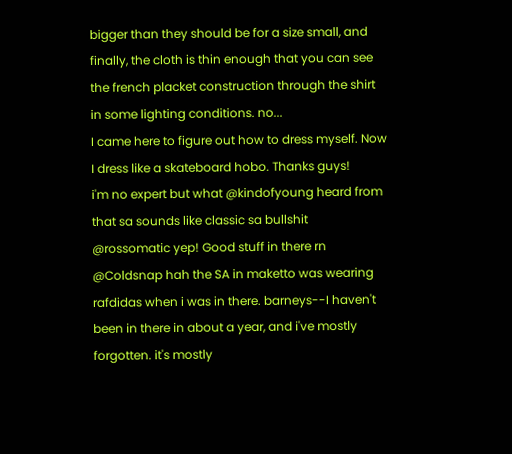bigger than they should be for a size small, and finally, the cloth is thin enough that you can see the french placket construction through the shirt in some lighting conditions. no...
I came here to figure out how to dress myself. Now I dress like a skateboard hobo. Thanks guys!
i'm no expert but what @kindofyoung heard from that sa sounds like classic sa bullshit
@rossomatic yep! Good stuff in there rn
@Coldsnap hah the SA in maketto was wearing rafdidas when i was in there. barneys--I haven't been in there in about a year, and i've mostly forgotten. it's mostly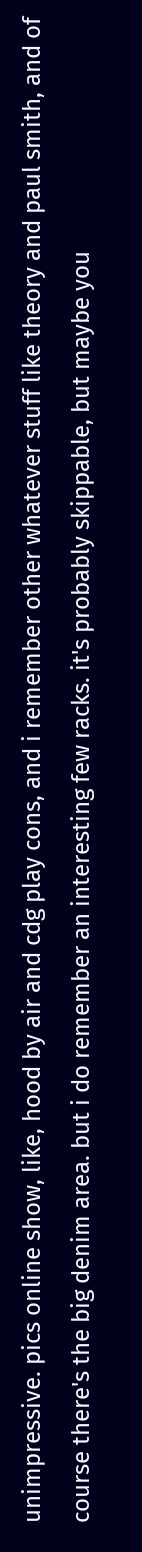unimpressive. pics online show, like, hood by air and cdg play cons, and i remember other whatever stuff like theory and paul smith, and of course there's the big denim area. but i do remember an interesting few racks. it's probably skippable, but maybe you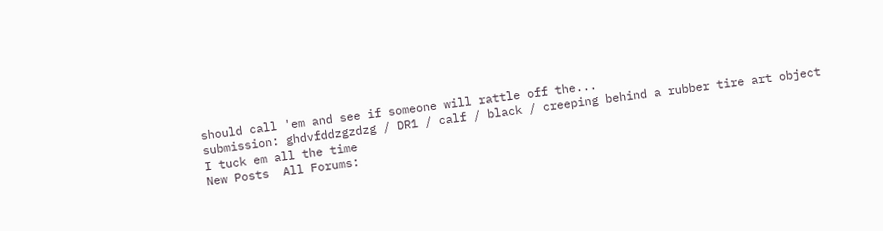should call 'em and see if someone will rattle off the...
submission: ghdvfddzgzdzg / DR1 / calf / black / creeping behind a rubber tire art object
I tuck em all the time
New Posts  All Forums: